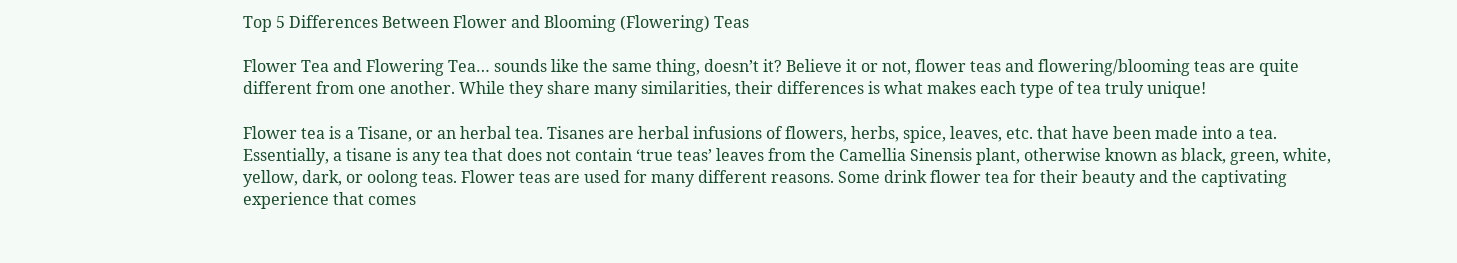Top 5 Differences Between Flower and Blooming (Flowering) Teas

Flower Tea and Flowering Tea… sounds like the same thing, doesn’t it? Believe it or not, flower teas and flowering/blooming teas are quite different from one another. While they share many similarities, their differences is what makes each type of tea truly unique!

Flower tea is a Tisane, or an herbal tea. Tisanes are herbal infusions of flowers, herbs, spice, leaves, etc. that have been made into a tea. Essentially, a tisane is any tea that does not contain ‘true teas’ leaves from the Camellia Sinensis plant, otherwise known as black, green, white, yellow, dark, or oolong teas. Flower teas are used for many different reasons. Some drink flower tea for their beauty and the captivating experience that comes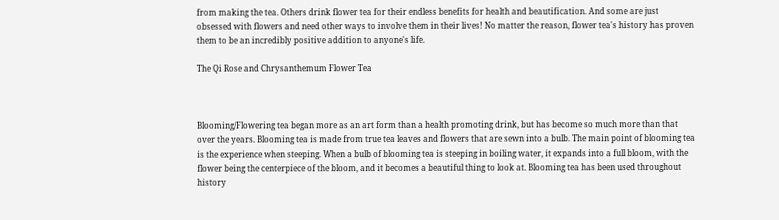from making the tea. Others drink flower tea for their endless benefits for health and beautification. And some are just obsessed with flowers and need other ways to involve them in their lives! No matter the reason, flower tea's history has proven them to be an incredibly positive addition to anyone's life.

The Qi Rose and Chrysanthemum Flower Tea



Blooming/Flowering tea began more as an art form than a health promoting drink, but has become so much more than that over the years. Blooming tea is made from true tea leaves and flowers that are sewn into a bulb. The main point of blooming tea is the experience when steeping. When a bulb of blooming tea is steeping in boiling water, it expands into a full bloom, with the flower being the centerpiece of the bloom, and it becomes a beautiful thing to look at. Blooming tea has been used throughout history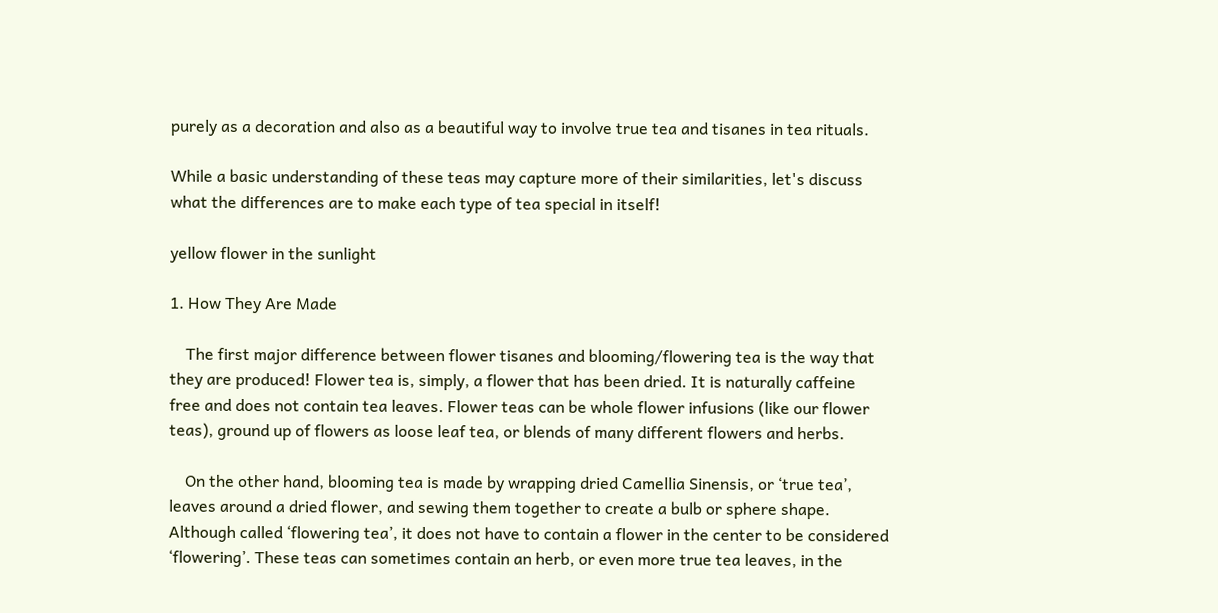purely as a decoration and also as a beautiful way to involve true tea and tisanes in tea rituals.

While a basic understanding of these teas may capture more of their similarities, let's discuss what the differences are to make each type of tea special in itself!

yellow flower in the sunlight

1. How They Are Made

    The first major difference between flower tisanes and blooming/flowering tea is the way that they are produced! Flower tea is, simply, a flower that has been dried. It is naturally caffeine free and does not contain tea leaves. Flower teas can be whole flower infusions (like our flower teas), ground up of flowers as loose leaf tea, or blends of many different flowers and herbs.

    On the other hand, blooming tea is made by wrapping dried Camellia Sinensis, or ‘true tea’, leaves around a dried flower, and sewing them together to create a bulb or sphere shape. Although called ‘flowering tea’, it does not have to contain a flower in the center to be considered ‘flowering’. These teas can sometimes contain an herb, or even more true tea leaves, in the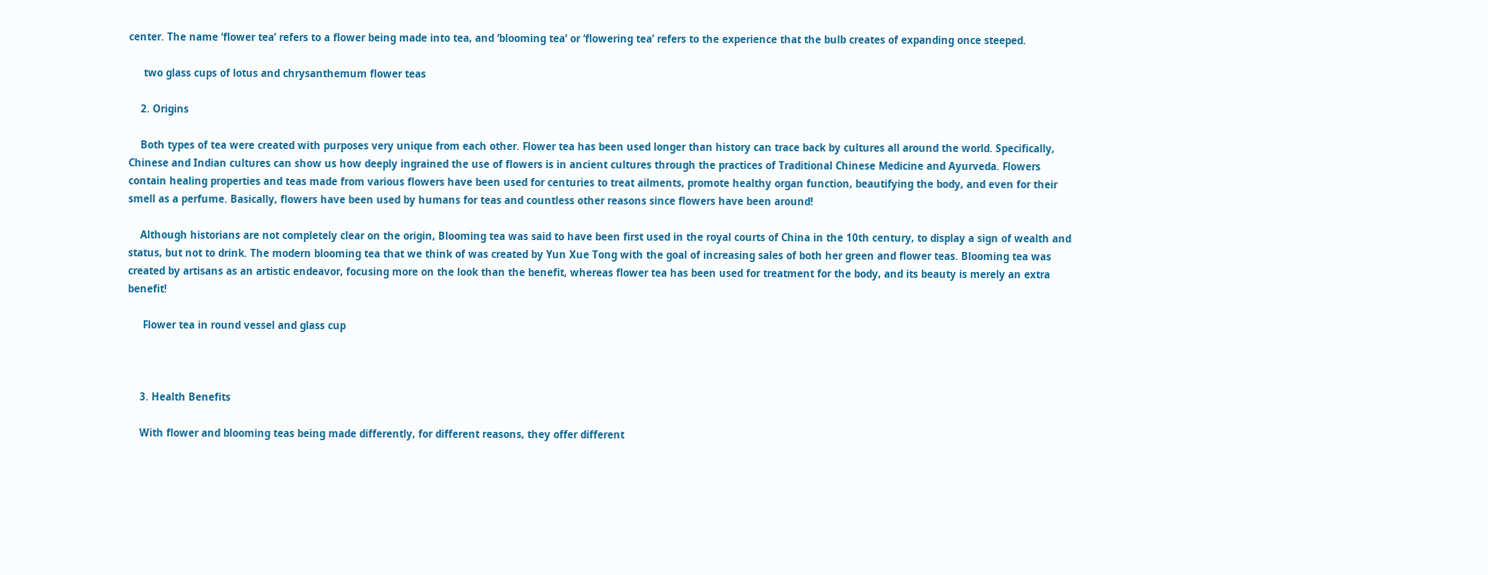center. The name ‘flower tea’ refers to a flower being made into tea, and ‘blooming tea’ or ‘flowering tea’ refers to the experience that the bulb creates of expanding once steeped.

     two glass cups of lotus and chrysanthemum flower teas

    2. Origins

    Both types of tea were created with purposes very unique from each other. Flower tea has been used longer than history can trace back by cultures all around the world. Specifically, Chinese and Indian cultures can show us how deeply ingrained the use of flowers is in ancient cultures through the practices of Traditional Chinese Medicine and Ayurveda. Flowers contain healing properties and teas made from various flowers have been used for centuries to treat ailments, promote healthy organ function, beautifying the body, and even for their smell as a perfume. Basically, flowers have been used by humans for teas and countless other reasons since flowers have been around!

    Although historians are not completely clear on the origin, Blooming tea was said to have been first used in the royal courts of China in the 10th century, to display a sign of wealth and status, but not to drink. The modern blooming tea that we think of was created by Yun Xue Tong with the goal of increasing sales of both her green and flower teas. Blooming tea was created by artisans as an artistic endeavor, focusing more on the look than the benefit, whereas flower tea has been used for treatment for the body, and its beauty is merely an extra benefit!

     Flower tea in round vessel and glass cup



    3. Health Benefits

    With flower and blooming teas being made differently, for different reasons, they offer different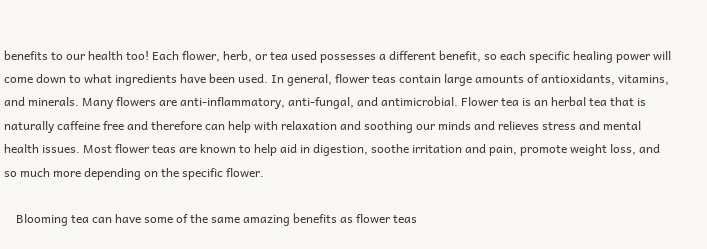benefits to our health too! Each flower, herb, or tea used possesses a different benefit, so each specific healing power will come down to what ingredients have been used. In general, flower teas contain large amounts of antioxidants, vitamins, and minerals. Many flowers are anti-inflammatory, anti-fungal, and antimicrobial. Flower tea is an herbal tea that is naturally caffeine free and therefore can help with relaxation and soothing our minds and relieves stress and mental health issues. Most flower teas are known to help aid in digestion, soothe irritation and pain, promote weight loss, and so much more depending on the specific flower.

    Blooming tea can have some of the same amazing benefits as flower teas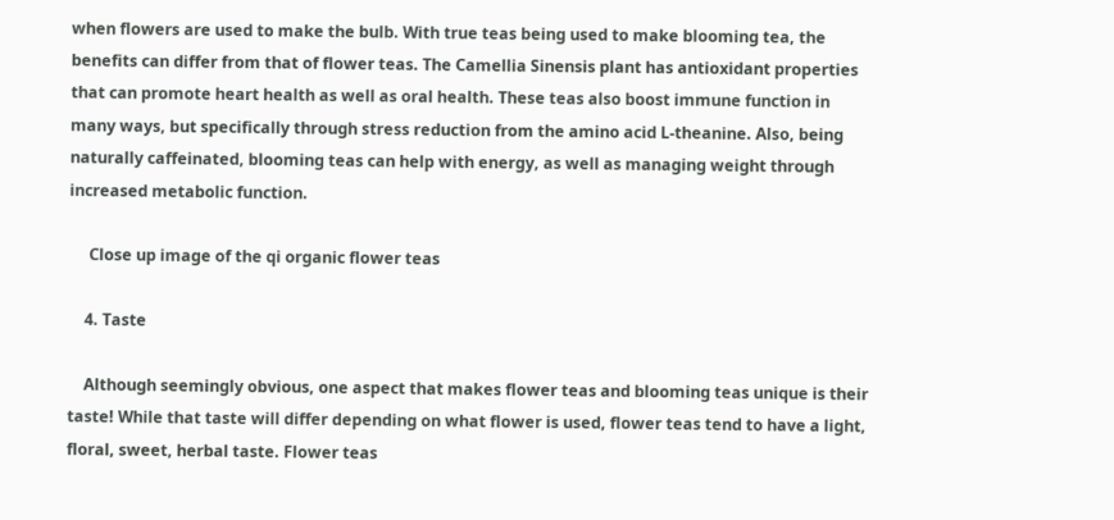when flowers are used to make the bulb. With true teas being used to make blooming tea, the benefits can differ from that of flower teas. The Camellia Sinensis plant has antioxidant properties that can promote heart health as well as oral health. These teas also boost immune function in many ways, but specifically through stress reduction from the amino acid L-theanine. Also, being naturally caffeinated, blooming teas can help with energy, as well as managing weight through increased metabolic function.

     Close up image of the qi organic flower teas

    4. Taste

    Although seemingly obvious, one aspect that makes flower teas and blooming teas unique is their taste! While that taste will differ depending on what flower is used, flower teas tend to have a light, floral, sweet, herbal taste. Flower teas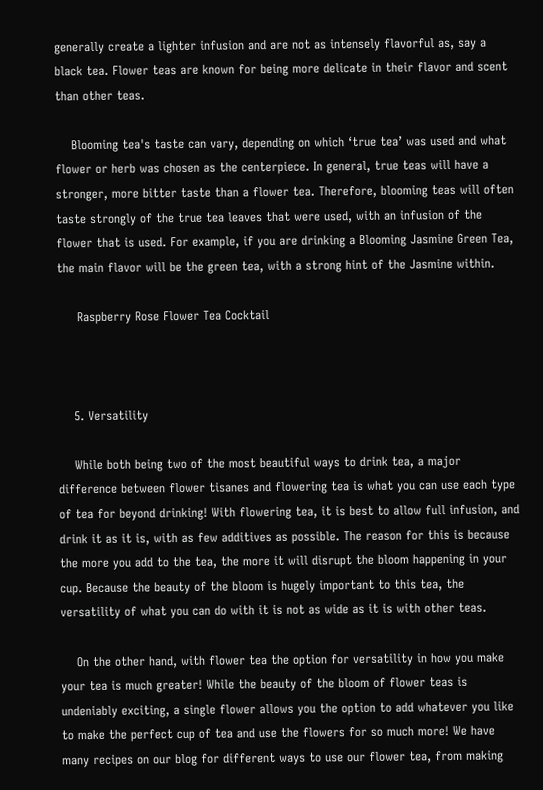generally create a lighter infusion and are not as intensely flavorful as, say a black tea. Flower teas are known for being more delicate in their flavor and scent than other teas.

    Blooming tea's taste can vary, depending on which ‘true tea’ was used and what flower or herb was chosen as the centerpiece. In general, true teas will have a stronger, more bitter taste than a flower tea. Therefore, blooming teas will often taste strongly of the true tea leaves that were used, with an infusion of the flower that is used. For example, if you are drinking a Blooming Jasmine Green Tea, the main flavor will be the green tea, with a strong hint of the Jasmine within.

     Raspberry Rose Flower Tea Cocktail



    5. Versatility

    While both being two of the most beautiful ways to drink tea, a major difference between flower tisanes and flowering tea is what you can use each type of tea for beyond drinking! With flowering tea, it is best to allow full infusion, and drink it as it is, with as few additives as possible. The reason for this is because the more you add to the tea, the more it will disrupt the bloom happening in your cup. Because the beauty of the bloom is hugely important to this tea, the versatility of what you can do with it is not as wide as it is with other teas.

    On the other hand, with flower tea the option for versatility in how you make your tea is much greater! While the beauty of the bloom of flower teas is undeniably exciting, a single flower allows you the option to add whatever you like to make the perfect cup of tea and use the flowers for so much more! We have many recipes on our blog for different ways to use our flower tea, from making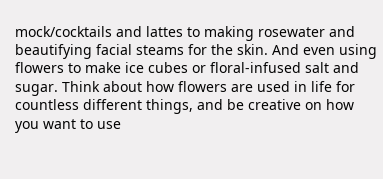mock/cocktails and lattes to making rosewater and beautifying facial steams for the skin. And even using flowers to make ice cubes or floral-infused salt and sugar. Think about how flowers are used in life for countless different things, and be creative on how you want to use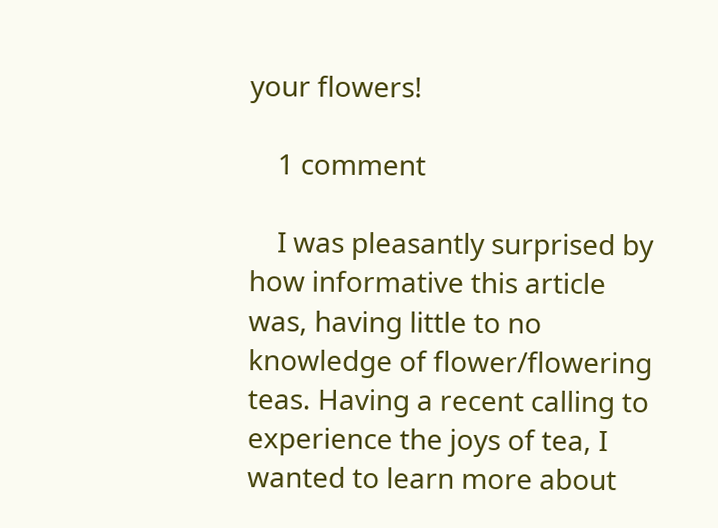your flowers!

    1 comment

    I was pleasantly surprised by how informative this article was, having little to no knowledge of flower/flowering teas. Having a recent calling to experience the joys of tea, I wanted to learn more about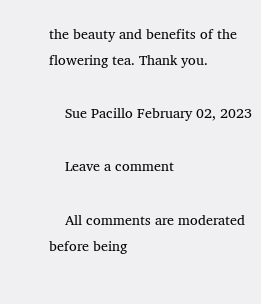the beauty and benefits of the flowering tea. Thank you.

    Sue Pacillo February 02, 2023

    Leave a comment

    All comments are moderated before being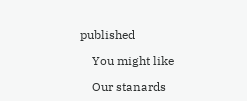published

    You might like

    Our stanards